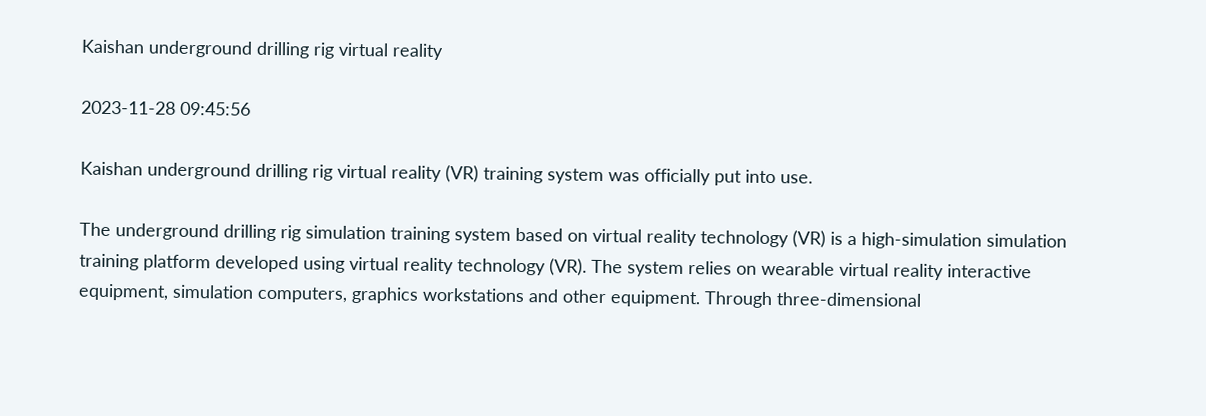Kaishan underground drilling rig virtual reality

2023-11-28 09:45:56

Kaishan underground drilling rig virtual reality (VR) training system was officially put into use.

The underground drilling rig simulation training system based on virtual reality technology (VR) is a high-simulation simulation training platform developed using virtual reality technology (VR). The system relies on wearable virtual reality interactive equipment, simulation computers, graphics workstations and other equipment. Through three-dimensional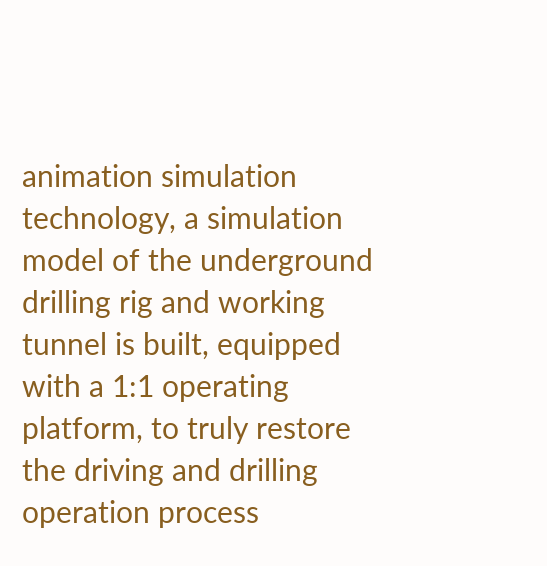animation simulation technology, a simulation model of the underground drilling rig and working tunnel is built, equipped with a 1:1 operating platform, to truly restore the driving and drilling operation process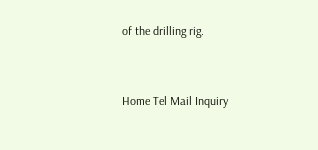of the drilling rig.


Home Tel Mail Inquiry